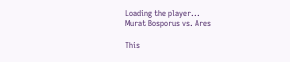Loading the player...
Murat Bosporus vs. Ares

This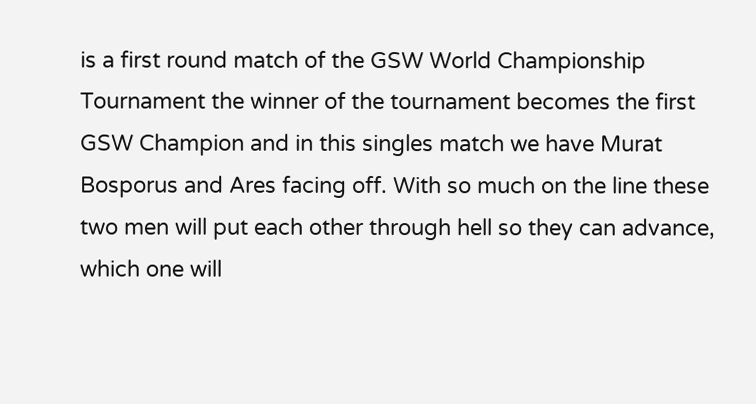is a first round match of the GSW World Championship Tournament the winner of the tournament becomes the first GSW Champion and in this singles match we have Murat Bosporus and Ares facing off. With so much on the line these two men will put each other through hell so they can advance, which one will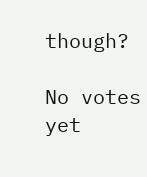though?

No votes yet